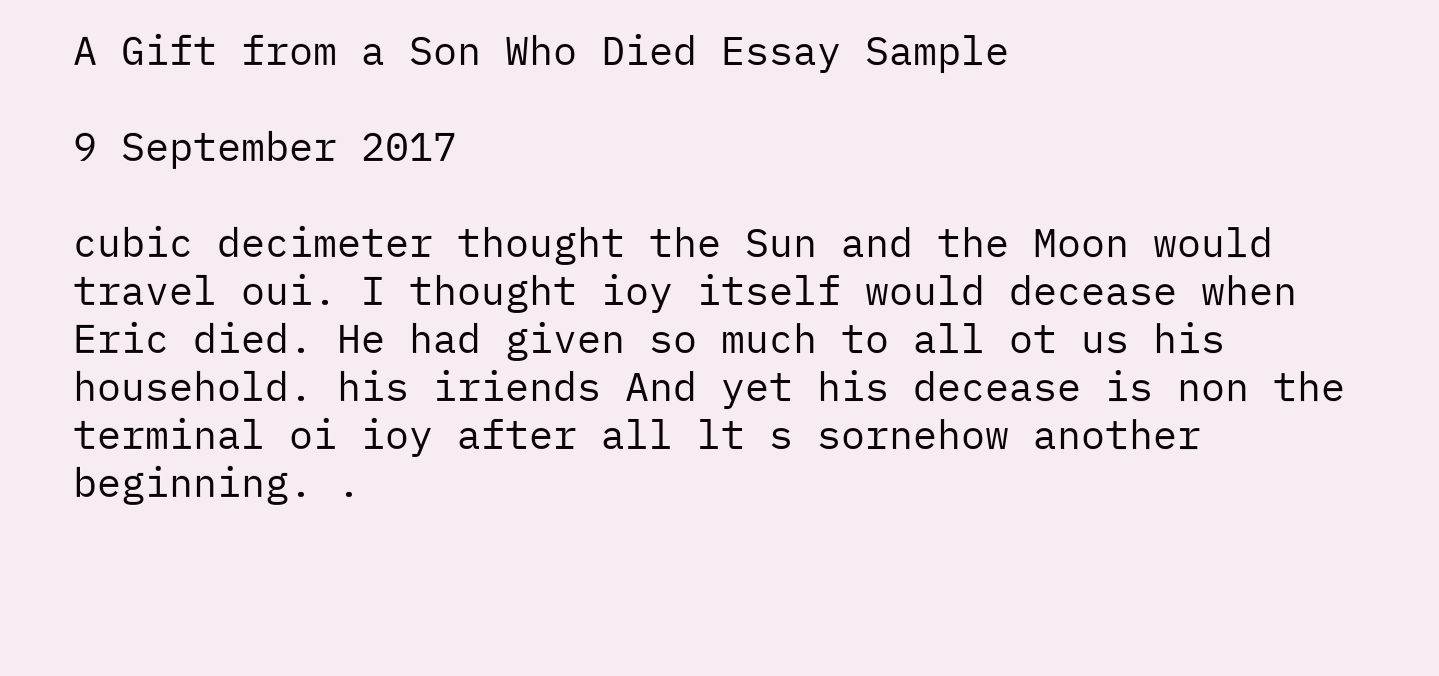A Gift from a Son Who Died Essay Sample

9 September 2017

cubic decimeter thought the Sun and the Moon would travel oui. I thought ioy itself would decease when Eric died. He had given so much to all ot us his household. his iriends And yet his decease is non the terminal oi ioy after all lt s sornehow another beginning. .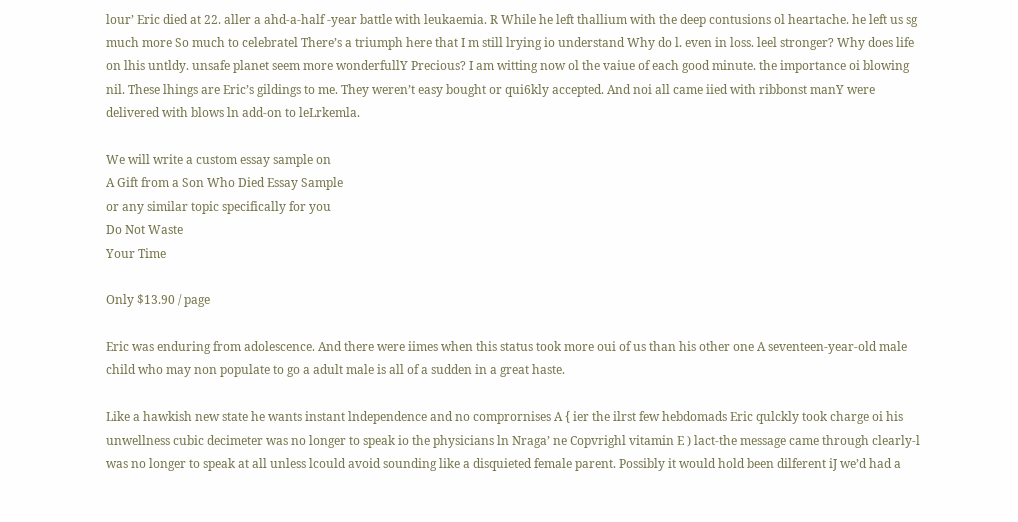lour’ Eric died at 22. aller a ahd-a-half -year battle with leukaemia. R While he left thallium with the deep contusions ol heartache. he left us sg much more So much to celebratel There’s a triumph here that I m still lrying io understand Why do l. even in loss. leel stronger? Why does life on lhis untldy. unsafe planet seem more wonderfullY Precious? I am witting now ol the vaiue of each good minute. the importance oi blowing nil. These lhings are Eric’s gildings to me. They weren’t easy bought or qui6kly accepted. And noi all came iied with ribbonst manY were delivered with blows ln add-on to leLrkemla.

We will write a custom essay sample on
A Gift from a Son Who Died Essay Sample
or any similar topic specifically for you
Do Not Waste
Your Time

Only $13.90 / page

Eric was enduring from adolescence. And there were iimes when this status took more oui of us than his other one A seventeen-year-old male child who may non populate to go a adult male is all of a sudden in a great haste.

Like a hawkish new state he wants instant lndependence and no comprornises A { ier the ilrst few hebdomads Eric qulckly took charge oi his unwellness cubic decimeter was no longer to speak io the physicians ln Nraga’ ne Copvrighl vitamin E ) lact-the message came through clearly-l was no longer to speak at all unless lcould avoid sounding like a disquieted female parent. Possibly it would hold been dilferent iJ we’d had a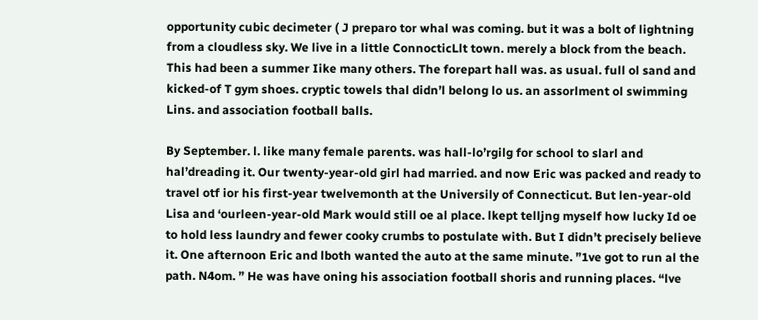opportunity cubic decimeter ( J preparo tor whal was coming. but it was a bolt of lightning from a cloudless sky. We live in a little ConnocticLlt town. merely a block from the beach. This had been a summer Iike many others. The forepart hall was. as usual. full ol sand and kicked-of T gym shoes. cryptic towels thal didn’l belong lo us. an assorlment ol swimming Lins. and association football balls.

By September. l. like many female parents. was hall-lo’rgilg for school to slarl and hal’dreading it. Our twenty-year-old girl had married. and now Eric was packed and ready to travel otf ior his first-year twelvemonth at the Universily of Connecticut. But len-year-old Lisa and ‘ourleen-year-old Mark would still oe al place. lkept telljng myself how lucky Id oe to hold less laundry and fewer cooky crumbs to postulate with. But I didn’t precisely believe it. One afternoon Eric and lboth wanted the auto at the same minute. ”1ve got to run al the path. N4om. ” He was have oning his association football shoris and running places. “lve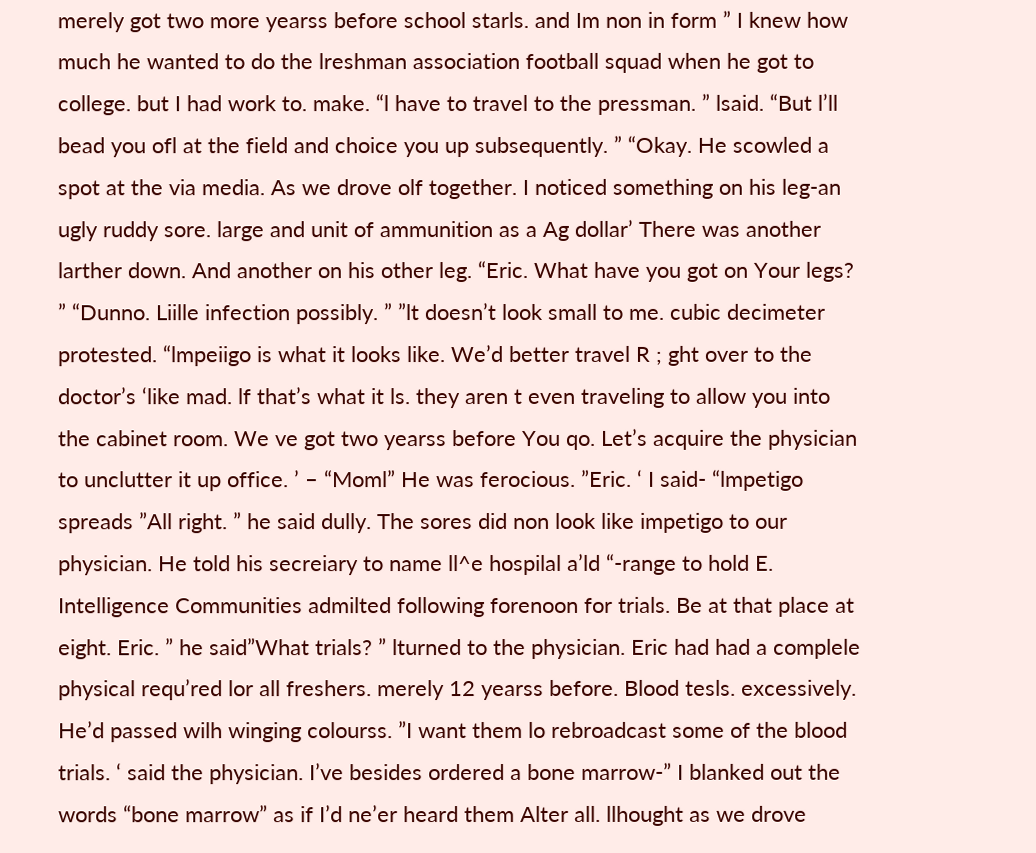merely got two more yearss before school starls. and Im non in form ” I knew how much he wanted to do the lreshman association football squad when he got to college. but I had work to. make. “l have to travel to the pressman. ” lsaid. “But l’ll bead you ofl at the field and choice you up subsequently. ” “Okay. He scowled a spot at the via media. As we drove olf together. I noticed something on his leg-an ugly ruddy sore. large and unit of ammunition as a Ag dollar’ There was another larther down. And another on his other leg. “Eric. What have you got on Your legs? ” “Dunno. Liille infection possibly. ” ”lt doesn’t look small to me. cubic decimeter protested. “lmpeiigo is what it looks like. We’d better travel R ; ght over to the doctor’s ‘like mad. lf that’s what it ls. they aren t even traveling to allow you into the cabinet room. We ve got two yearss before You qo. Let’s acquire the physician to unclutter it up office. ’ – “Moml” He was ferocious. ”Eric. ‘ I said- “lmpetigo spreads ”All right. ” he said dully. The sores did non look like impetigo to our physician. He told his secreiary to name ll^e hospilal a’ld “-range to hold E. Intelligence Communities admilted following forenoon for trials. Be at that place at eight. Eric. ” he said”What trials? ” lturned to the physician. Eric had had a complele physical requ’red lor all freshers. merely 12 yearss before. Blood tesls. excessively. He’d passed wilh winging colourss. ”I want them lo rebroadcast some of the blood trials. ‘ said the physician. I’ve besides ordered a bone marrow-” I blanked out the words “bone marrow” as if I’d ne’er heard them Alter all. llhought as we drove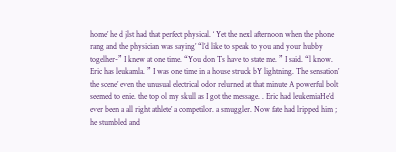home’ he d jlst had that perfect physical. ‘ Yet the nexl afternoon when the phone rang and the physician was saying’ “l’d like to speak to you and your hubby togelher-” I knew at one time. “You don Ts have to state me. ” I said. “l know. Eric has leukamla. ” I was one time in a house struck bY lightning. The sensation’ the scene’ even the unusual electrical odor relurned at that minute A powerful bolt seemed to enie. the top ol my skull as I got the message. . Eric had leukemiaHe’d ever been a all right athlete’ a competilor. a smuggler. Now fate had lripped him ; he stumbled and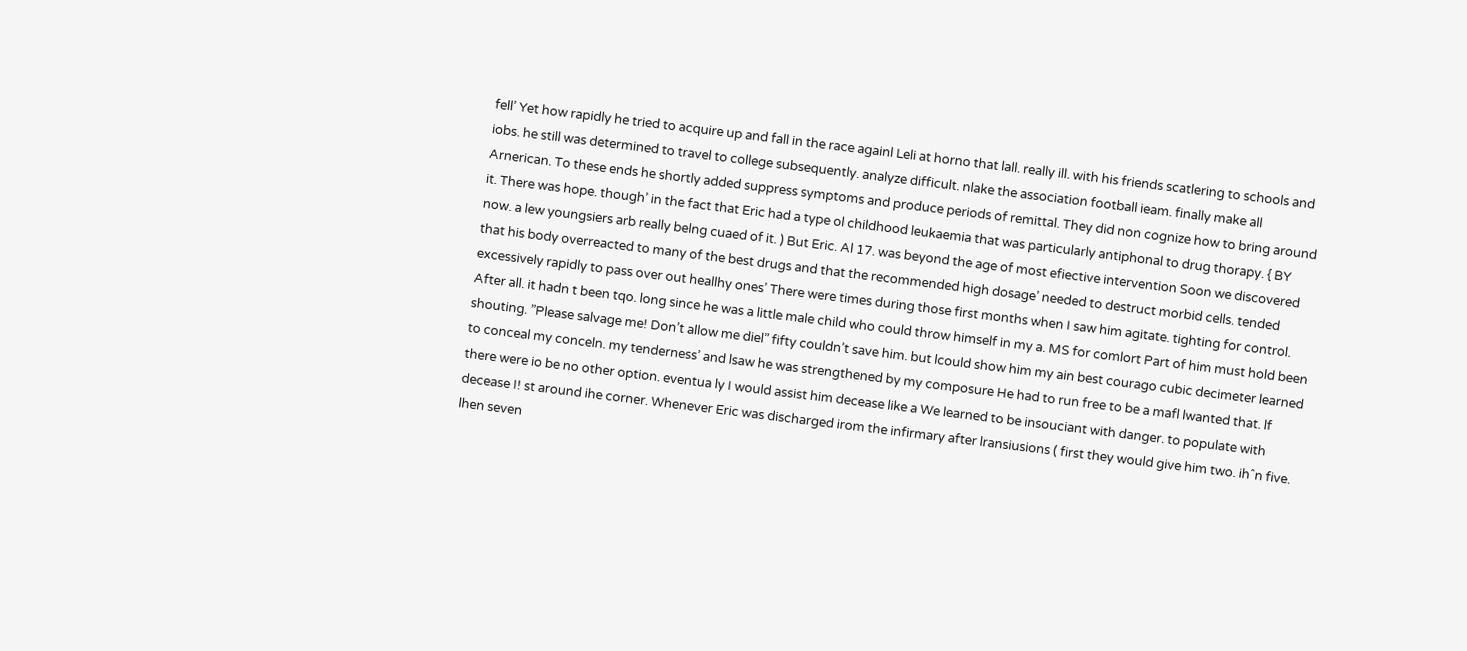fell’ Yet how rapidly he tried to acquire up and fall in the race againl Leli at horno that lall. really ill. with his friends scatlering to schools and iobs. he still was determined to travel to college subsequently. analyze difficult. nlake the association football ieam. finally make all Arnerican. To these ends he shortly added suppress symptoms and produce periods of remittal. They did non cognize how to bring around it. There was hope. though’ in the fact that Eric had a type ol childhood leukaemia that was particularly antiphonal to drug thorapy. { BY now. a lew youngsiers arb really belng cuaed of it. ) But Eric. Al 17. was beyond the age of most efiective intervention Soon we discovered that his body overreacted to many of the best drugs and that the recommended high dosage’ needed to destruct morbid cells. tended excessively rapidly to pass over out heallhy ones’ There were times during those first months when I saw him agitate. tighting for control. After all. it hadn t been tqo. long since he was a little male child who could throw himself in my a. MS for comlort Part of him must hold been shouting. ”Please salvage me! Don’t allow me diel” fifty couldn’t save him. but lcould show him my ain best courago cubic decimeter learned to conceal my conceln. my tenderness’ and lsaw he was strengthened by my composure He had to run free to be a mafl lwanted that. lf there were io be no other option. eventua ly I would assist him decease like a We learned to be insouciant with danger. to populate with decease I! st around ihe corner. Whenever Eric was discharged irom the infirmary after lransiusions ( first they would give him two. ihˆn five. lhen seven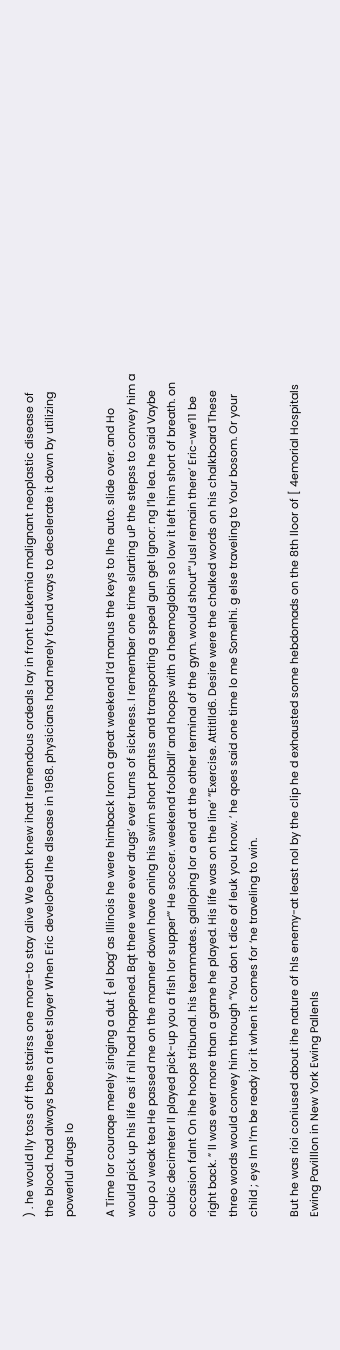) . he would lly toss off the stairss one more-to stay alive We both knew ihat lremendous ordeals lay in front Leukemia malignant neoplastic disease of the blood. had always been a fleet slayer When Eric develoPed lhe dlsease in 1968. physicians had merely found ways to decelerate it down by utilizing powerlul drugs lo

A Time lor couraqe merely singing a dut { el bag’ as Illinois he were himback lrom a great weekend l’d manus the keys to lhe auto. slide over. and Ho would pick up his life as if nil had happened. Bqt there were ever drugs’ ever turns of sickness. I remember one time slarting uP the stepss to convey him a cup oJ weak tea He passed me on the manner down have oning his swim short pantss and transporting a speal gun get lgnor: ng l’le lea. he said Vaybe cubic decimeter ll played pick-up you a fish lor supper’” He soccer. weekend foolball’ and hoops with a haemoglobin so low it left him short of breath. on occasion falnt On ihe hoops tribunal. his teammates. galloping lor a end at the other terminal of the gym. would shout”‘Jusl remain there’ Eric-we’11 be right back. ” ll was ever more than a game he played. His life was on the line’ ”Exercise. Attitlld6. Desire were the chalked words on his chalkboard These threo words would convey him through ”You don t dice of leuk you know. ’ he qoes said one time lo me Somelhi. g else traveling to Your bosom. Or your child ; eys lm l’m be ready ior it when it comes for ‘ne traveling to win.

But he was rioi coniused about ihe nature of hls enemy-at least nol by the clip he d exhausted some hebdomads on the 8th lloor of [ 4emorial Hospitals Ewing Pavilllon in New York Ewing Pallenls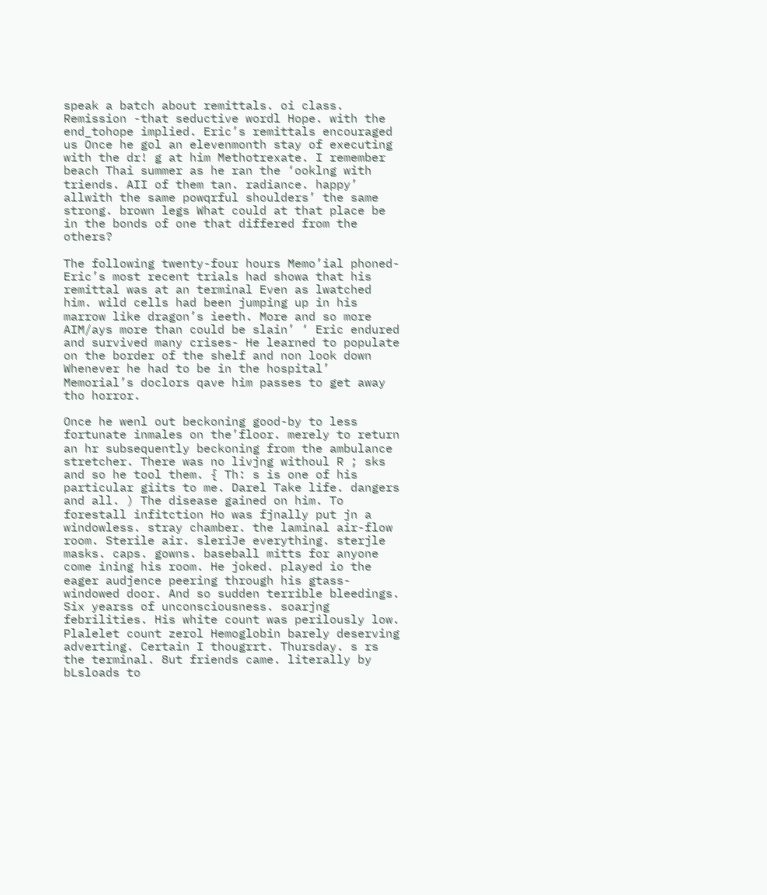speak a batch about remittals. oi class. Remission -that seductive wordl Hope. with the end_tohope implied. Eric’s remittals encouraged us Once he gol an elevenmonth stay of executing with the dr! g at him Methotrexate. I remember beach Thai summer as he ran the ‘ooklng with triends. AII of them tan. radiance. happy’ allwith the same powqrful shoulders’ the same strong. brown legs What could at that place be in the bonds of one that differed from the others?

The following twenty-four hours Memo’ial phoned- Eric’s most recent trials had showa that his remittal was at an terminal Even as lwatched him. wild cells had been jumping up in his marrow like dragon’s ieeth. More and so more AIM/ays more than could be slain’ ‘ Eric endured and survived many crises- He learned to populate on the border of the shelf and non look down Whenever he had to be in the hospital’ Memorial’s doclors qave him passes to get away tho horror.

Once he wenl out beckoning good-by to less fortunate inmales on the’floor. merely to return an hr subsequently beckoning from the ambulance stretcher. There was no livjng withoul R ; sks and so he tool them. { Th: s is one of his particular giits to me. Darel Take life. dangers and all. ) The disease gained on him. To forestall infitction Ho was fjnally put jn a windowless. stray chamber. the laminal air-flow room. Sterile air. sleriJe everything. sterjle masks. caps. gowns. baseball mitts for anyone come ining his room. He joked. played io the eager audjence peering through his gtass-windowed door. And so sudden terrible bleedings. Six yearss of unconsciousness. soarjng febrilities. His white count was perilously low. Plalelet count zerol Hemoglobin barely deserving adverting. Certain I thougrrt. Thursday. s rs the terminal. 8ut friends came. literally by bLsloads to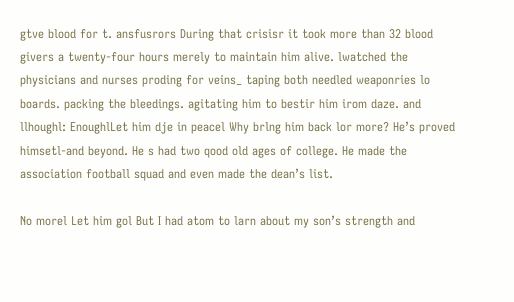gtve blood for t. ansfusrors During that crisisr it took more than 32 blood givers a twenty-four hours merely to maintain him alive. lwatched the physicians and nurses proding for veins_ taping both needled weaponries lo boards. packing the bleedings. agitating him to bestir him irom daze. and llhoughl: EnoughlLet him dje in peacel Why brlng him back lor more? He’s proved himsetl-and beyond. He s had two qood old ages of college. He made the association football squad and even made the dean’s list.

No morel Let him gol But I had atom to larn about my son’s strength and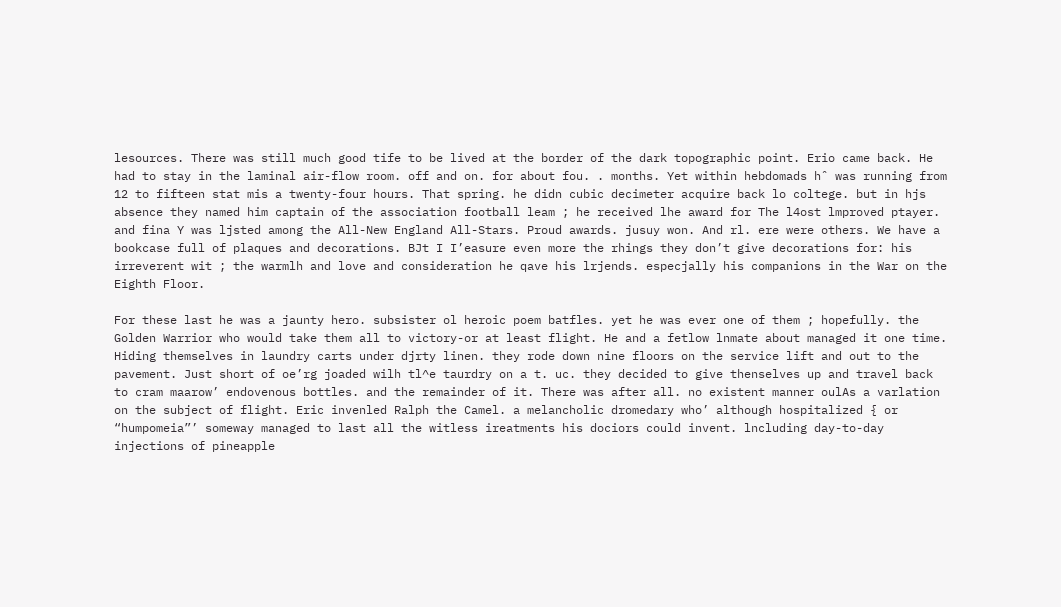lesources. There was still much good tife to be lived at the border of the dark topographic point. Erio came back. He had to stay in the laminal air-flow room. off and on. for about fou. . months. Yet within hebdomads hˆ was running from 12 to fifteen stat mis a twenty-four hours. That spring. he didn cubic decimeter acquire back lo coltege. but in hjs absence they named him captain of the association football leam ; he received lhe award for The l4ost lmproved ptayer. and fina Y was ljsted among the All-New England All-Stars. Proud awards. jusuy won. And rl. ere were others. We have a bookcase full of plaques and decorations. BJt I I’easure even more the rhings they don’t give decorations for: his irreverent wit ; the warmlh and love and consideration he qave his lrjends. especjally his companions in the War on the Eighth Floor.

For these last he was a jaunty hero. subsister ol heroic poem batfles. yet he was ever one of them ; hopefully. the Golden Warrior who would take them all to victory-or at least flight. He and a fetlow lnmate about managed it one time. Hiding themselves in laundry carts under djrty linen. they rode down nine floors on the service lift and out to the pavement. Just short of oe’rg joaded wilh tl^e taurdry on a t. uc. they decided to give thenselves up and travel back to cram maarow’ endovenous bottles. and the remainder of it. There was after all. no existent manner oulAs a varlation on the subject of flight. Eric invenled Ralph the Camel. a melancholic dromedary who’ although hospitalized { or “humpomeia”’ someway managed to last all the witless ireatments his dociors could invent. lncluding day-to-day injections of pineapple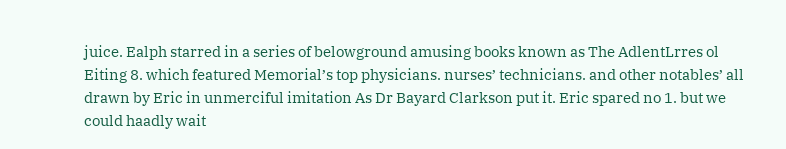juice. Ealph starred in a series of belowground amusing books known as The AdlentLrres ol Eiting 8. which featured Memorial’s top physicians. nurses’ technicians. and other notables’ all drawn by Eric in unmerciful imitation As Dr Bayard Clarkson put it. Eric spared no 1. but we could haadly wait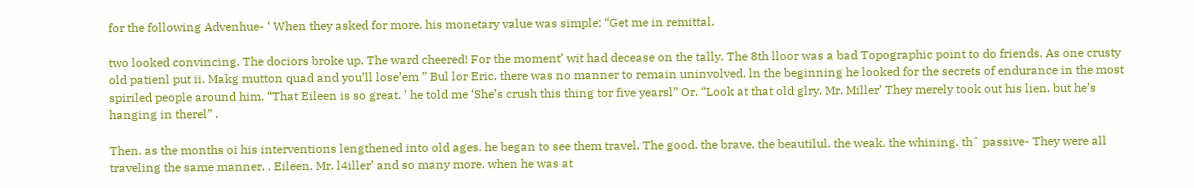for the following Advenhue- ‘ When they asked for more. his monetary value was simple: “Get me in remittal.

two looked convincing. The dociors broke up. The ward cheered! For the moment’ wit had decease on the tally. The 8th lloor was a bad Topographic point to do friends. As one crusty old patienl put ii. Makg mutton quad and you’ll lose’em ” Bul lor Eric. there was no manner to remain uninvolved. ln the beginning he looked for the secrets of endurance in the most spiriled people around him. “That Eileen is so great. ’ he told me ‘She’s crush this thing tor five yearsl” Or. “Look at that old glry. Mr. Miller’ They merely took out his lien. but he’s hanging in therel” .

Then. as the months oi his interventions lengthened into old ages. he began to see them travel. The good. the brave. the beautilul. the weak. the whining. thˆ passive- They were all traveling the same manner. . Eileen. Mr. l4iller’ and so many more. when he was at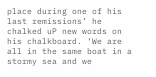place during one of his last remissions’ he chalked uP new words on his chalkboard. ‘We are all in the same boat in a stormy sea and we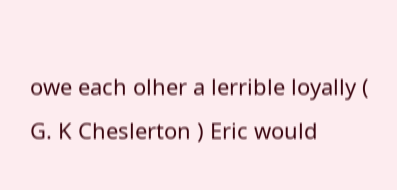owe each olher a lerrible loyally ( G. K Cheslerton ) Eric would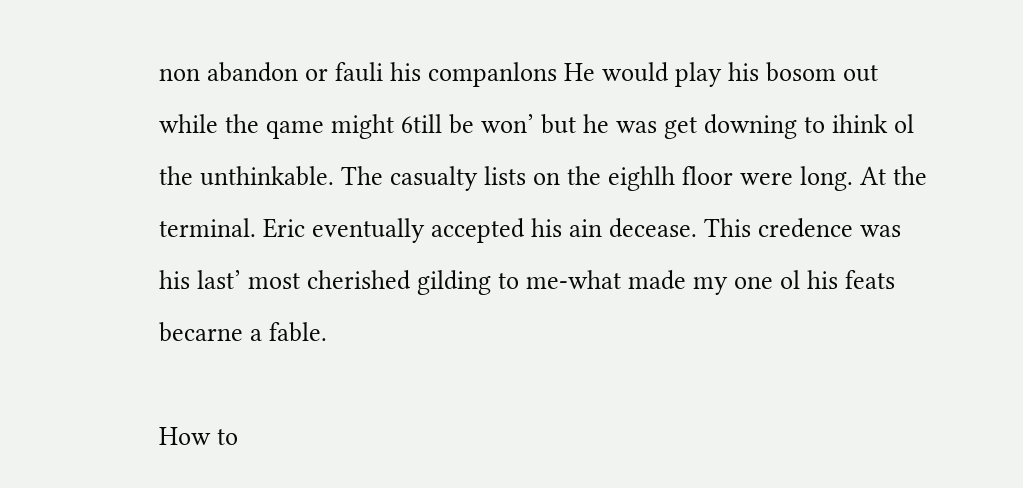non abandon or fauli his companlons He would play his bosom out while the qame might 6till be won’ but he was get downing to ihink ol the unthinkable. The casualty lists on the eighlh floor were long. At the terminal. Eric eventually accepted his ain decease. This credence was his last’ most cherished gilding to me-what made my one ol his feats becarne a fable.

How to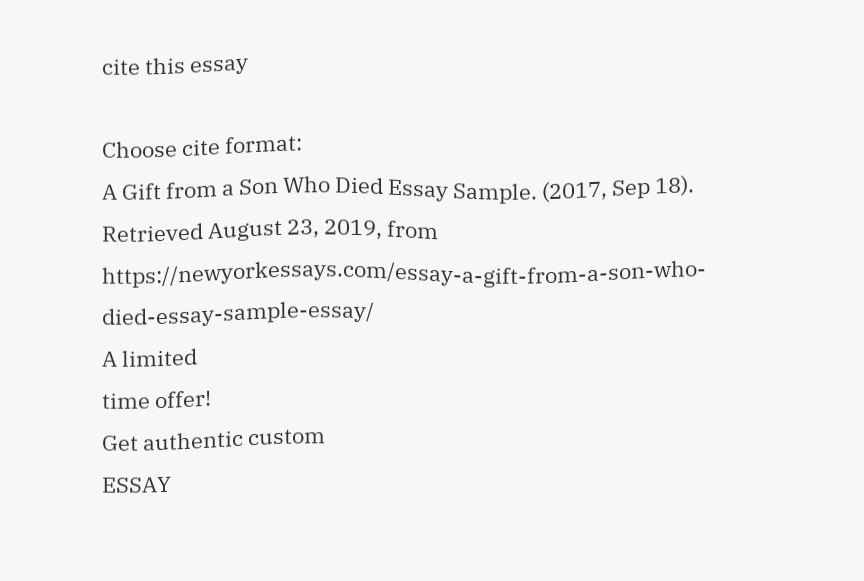cite this essay

Choose cite format:
A Gift from a Son Who Died Essay Sample. (2017, Sep 18). Retrieved August 23, 2019, from https://newyorkessays.com/essay-a-gift-from-a-son-who-died-essay-sample-essay/
A limited
time offer!
Get authentic custom
ESSAY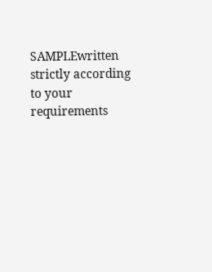SAMPLEwritten strictly according
to your requirements